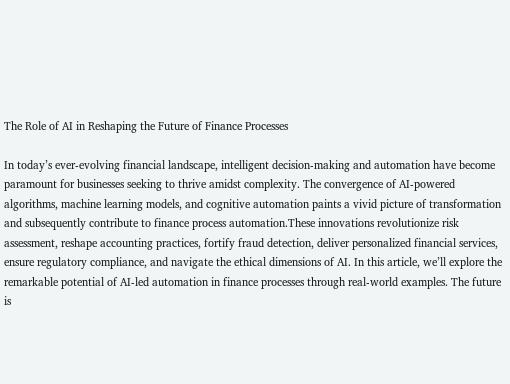The Role of AI in Reshaping the Future of Finance Processes

In today’s ever-evolving financial landscape, intelligent decision-making and automation have become paramount for businesses seeking to thrive amidst complexity. The convergence of AI-powered algorithms, machine learning models, and cognitive automation paints a vivid picture of transformation and subsequently contribute to finance process automation.These innovations revolutionize risk assessment, reshape accounting practices, fortify fraud detection, deliver personalized financial services, ensure regulatory compliance, and navigate the ethical dimensions of AI. In this article, we’ll explore the remarkable potential of AI-led automation in finance processes through real-world examples. The future is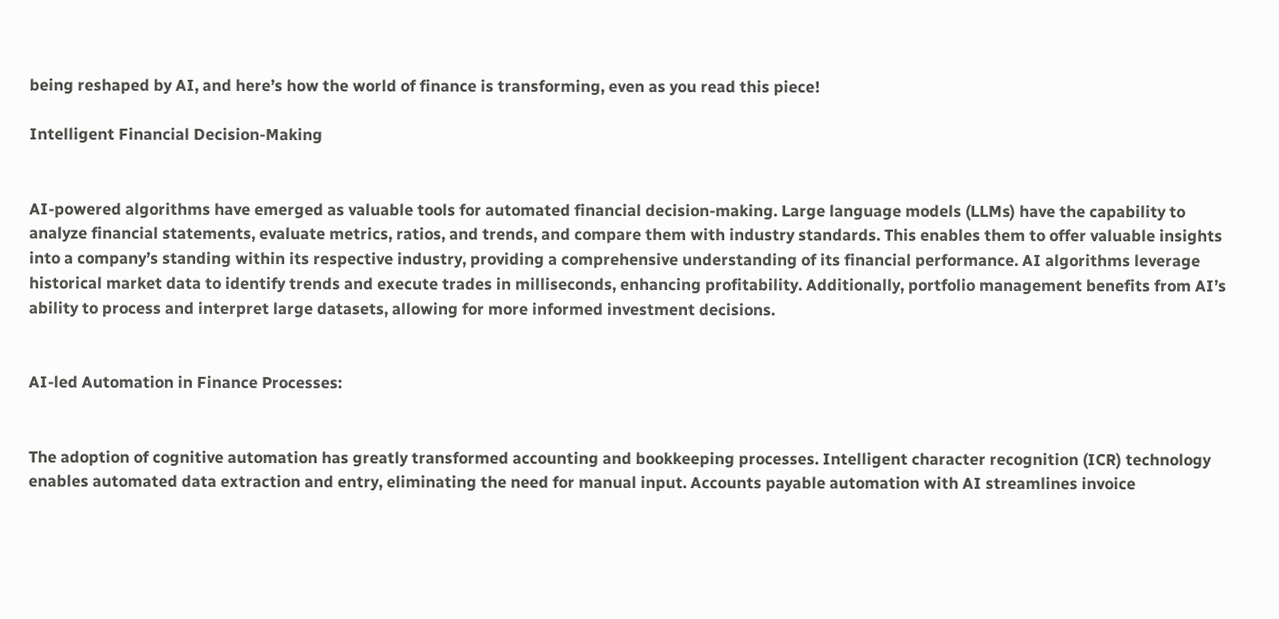being reshaped by AI, and here’s how the world of finance is transforming, even as you read this piece!

Intelligent Financial Decision-Making


AI-powered algorithms have emerged as valuable tools for automated financial decision-making. Large language models (LLMs) have the capability to analyze financial statements, evaluate metrics, ratios, and trends, and compare them with industry standards. This enables them to offer valuable insights into a company’s standing within its respective industry, providing a comprehensive understanding of its financial performance. AI algorithms leverage historical market data to identify trends and execute trades in milliseconds, enhancing profitability. Additionally, portfolio management benefits from AI’s ability to process and interpret large datasets, allowing for more informed investment decisions.


AI-led Automation in Finance Processes:


The adoption of cognitive automation has greatly transformed accounting and bookkeeping processes. Intelligent character recognition (ICR) technology enables automated data extraction and entry, eliminating the need for manual input. Accounts payable automation with AI streamlines invoice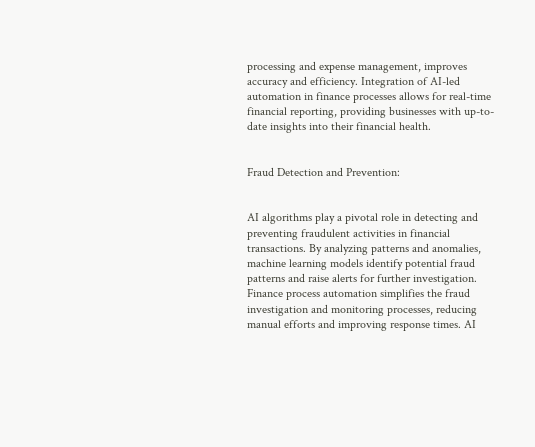processing and expense management, improves accuracy and efficiency. Integration of AI-led automation in finance processes allows for real-time financial reporting, providing businesses with up-to-date insights into their financial health.


Fraud Detection and Prevention:


AI algorithms play a pivotal role in detecting and preventing fraudulent activities in financial transactions. By analyzing patterns and anomalies, machine learning models identify potential fraud patterns and raise alerts for further investigation. Finance process automation simplifies the fraud investigation and monitoring processes, reducing manual efforts and improving response times. AI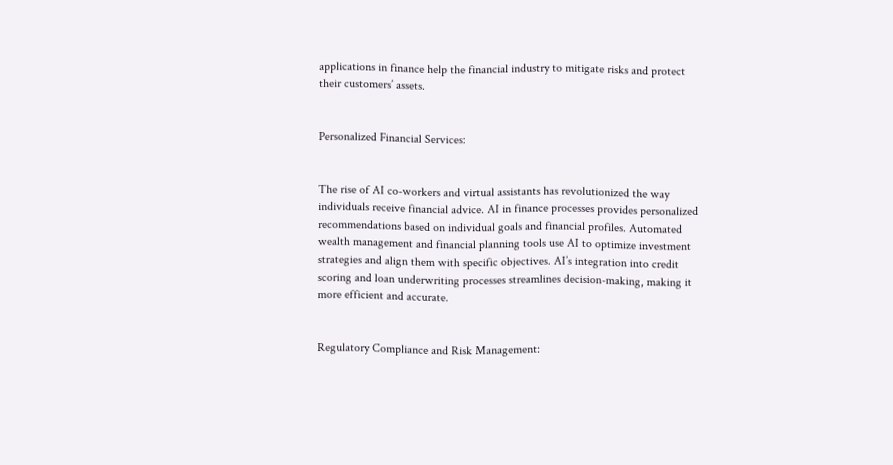applications in finance help the financial industry to mitigate risks and protect their customers’ assets.


Personalized Financial Services:


The rise of AI co-workers and virtual assistants has revolutionized the way individuals receive financial advice. AI in finance processes provides personalized recommendations based on individual goals and financial profiles. Automated wealth management and financial planning tools use AI to optimize investment strategies and align them with specific objectives. AI’s integration into credit scoring and loan underwriting processes streamlines decision-making, making it more efficient and accurate.


Regulatory Compliance and Risk Management: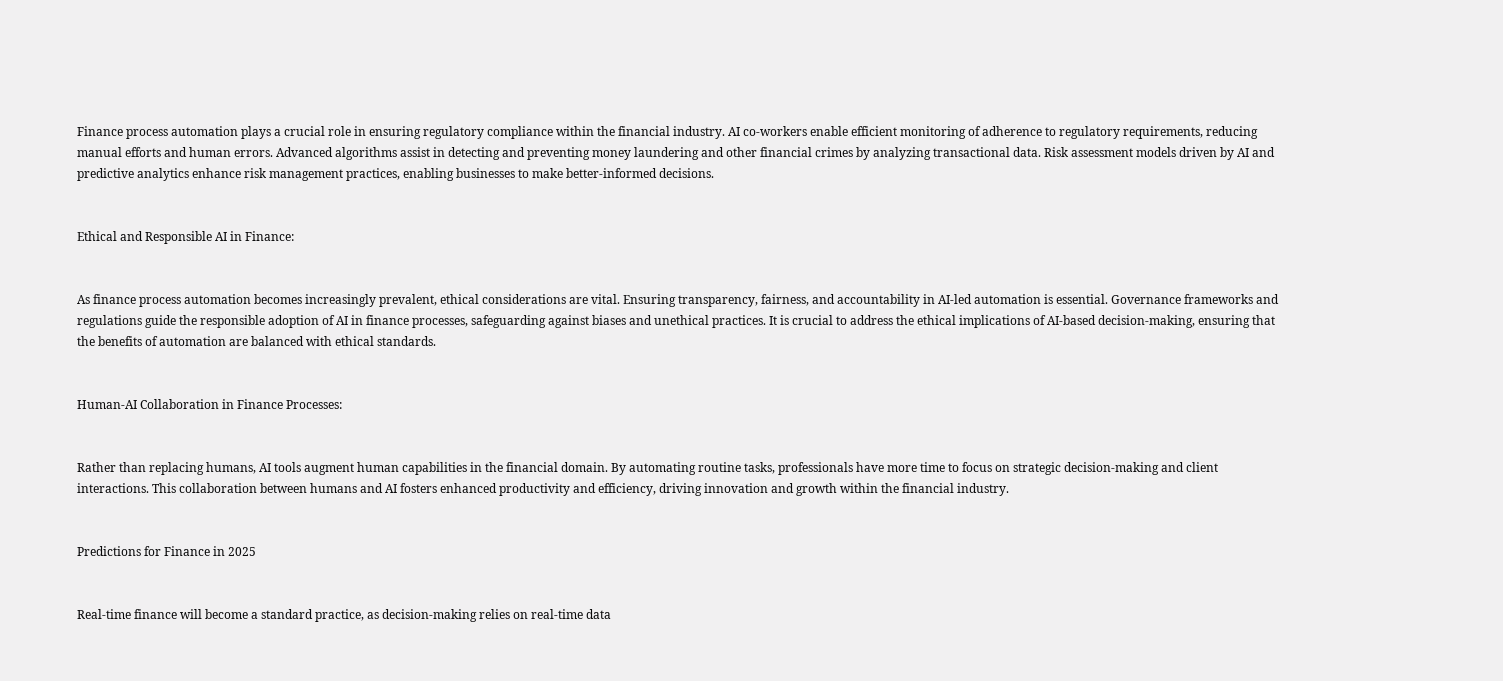Finance process automation plays a crucial role in ensuring regulatory compliance within the financial industry. AI co-workers enable efficient monitoring of adherence to regulatory requirements, reducing manual efforts and human errors. Advanced algorithms assist in detecting and preventing money laundering and other financial crimes by analyzing transactional data. Risk assessment models driven by AI and predictive analytics enhance risk management practices, enabling businesses to make better-informed decisions.


Ethical and Responsible AI in Finance:


As finance process automation becomes increasingly prevalent, ethical considerations are vital. Ensuring transparency, fairness, and accountability in AI-led automation is essential. Governance frameworks and regulations guide the responsible adoption of AI in finance processes, safeguarding against biases and unethical practices. It is crucial to address the ethical implications of AI-based decision-making, ensuring that the benefits of automation are balanced with ethical standards.


Human-AI Collaboration in Finance Processes:


Rather than replacing humans, AI tools augment human capabilities in the financial domain. By automating routine tasks, professionals have more time to focus on strategic decision-making and client interactions. This collaboration between humans and AI fosters enhanced productivity and efficiency, driving innovation and growth within the financial industry.


Predictions for Finance in 2025


Real-time finance will become a standard practice, as decision-making relies on real-time data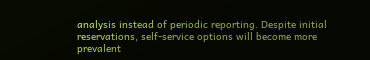analysis instead of periodic reporting. Despite initial reservations, self-service options will become more prevalent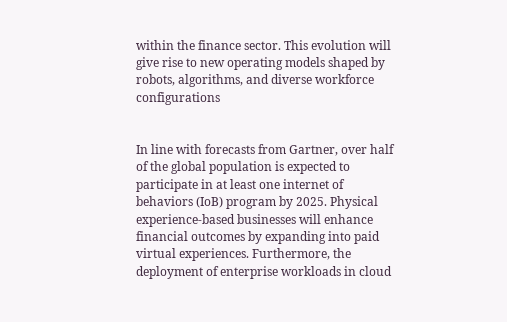within the finance sector. This evolution will give rise to new operating models shaped by robots, algorithms, and diverse workforce configurations


In line with forecasts from Gartner, over half of the global population is expected to participate in at least one internet of behaviors (IoB) program by 2025. Physical experience-based businesses will enhance financial outcomes by expanding into paid virtual experiences. Furthermore, the deployment of enterprise workloads in cloud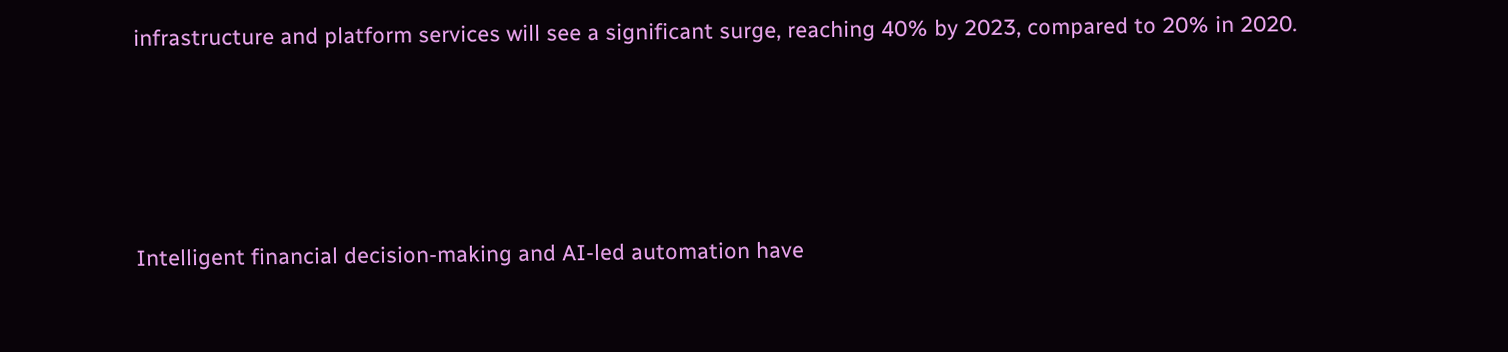infrastructure and platform services will see a significant surge, reaching 40% by 2023, compared to 20% in 2020.




Intelligent financial decision-making and AI-led automation have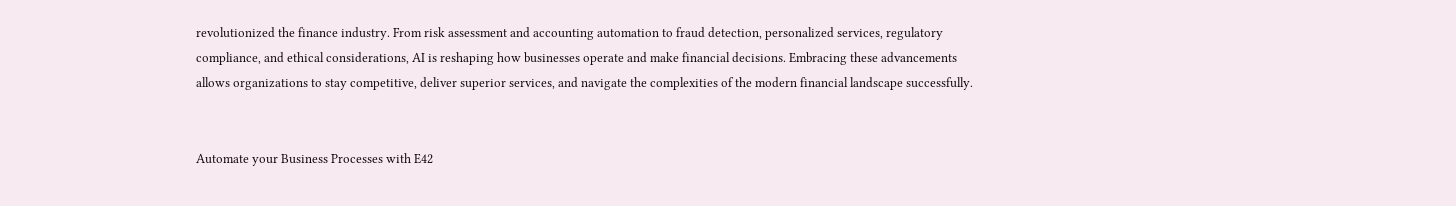revolutionized the finance industry. From risk assessment and accounting automation to fraud detection, personalized services, regulatory compliance, and ethical considerations, AI is reshaping how businesses operate and make financial decisions. Embracing these advancements allows organizations to stay competitive, deliver superior services, and navigate the complexities of the modern financial landscape successfully.


Automate your Business Processes with E42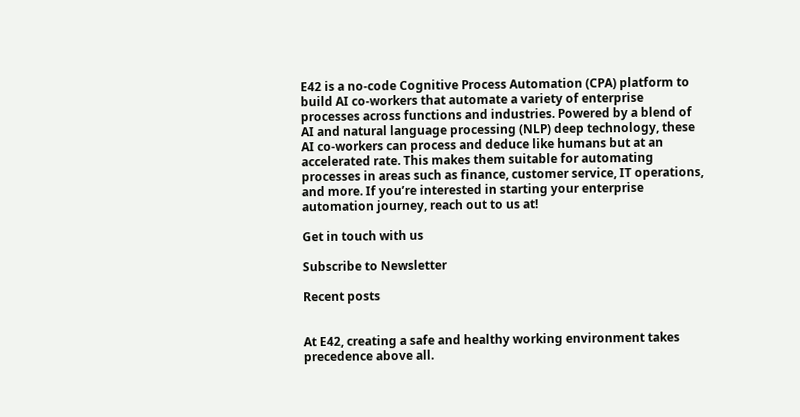E42 is a no-code Cognitive Process Automation (CPA) platform to build AI co-workers that automate a variety of enterprise processes across functions and industries. Powered by a blend of AI and natural language processing (NLP) deep technology, these AI co-workers can process and deduce like humans but at an accelerated rate. This makes them suitable for automating processes in areas such as finance, customer service, IT operations, and more. If you’re interested in starting your enterprise automation journey, reach out to us at!

Get in touch with us

Subscribe to Newsletter

Recent posts


At E42, creating a safe and healthy working environment takes precedence above all.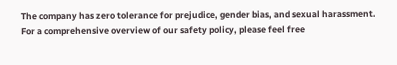The company has zero tolerance for prejudice, gender bias, and sexual harassment. For a comprehensive overview of our safety policy, please feel free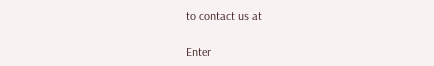to contact us at

Enter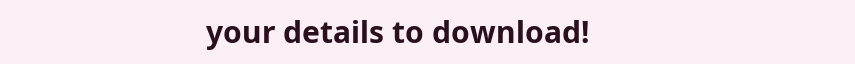your details to download!